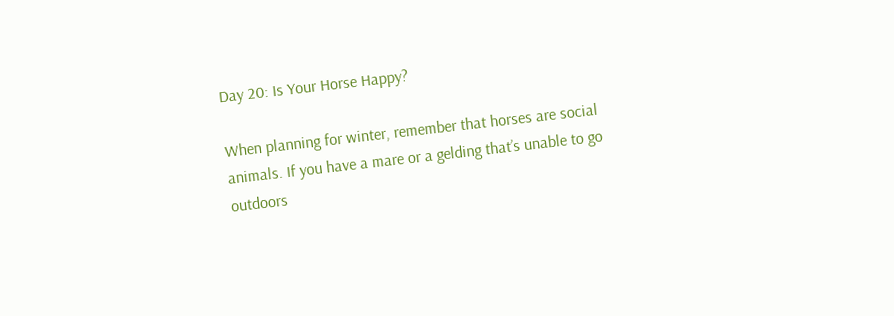Day 20: Is Your Horse Happy?

When planning for winter, remember that horses are social animals. If you have a mare or a gelding that’s unable to go outdoors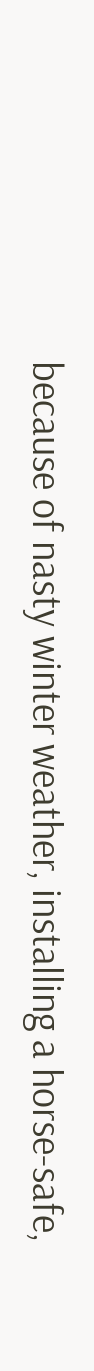because of nasty winter weather, installing a horse-safe,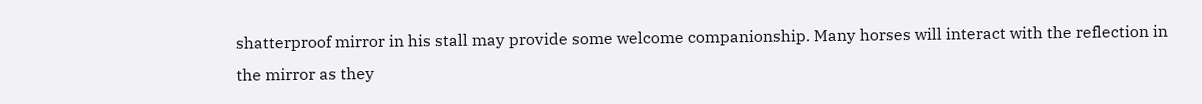shatterproof mirror in his stall may provide some welcome companionship. Many horses will interact with the reflection in the mirror as they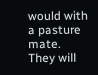would with a pasture mate. They will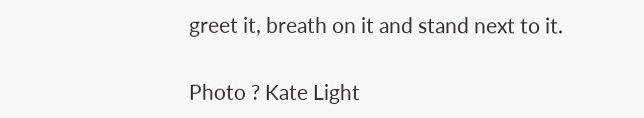greet it, breath on it and stand next to it.

Photo ? Kate Light